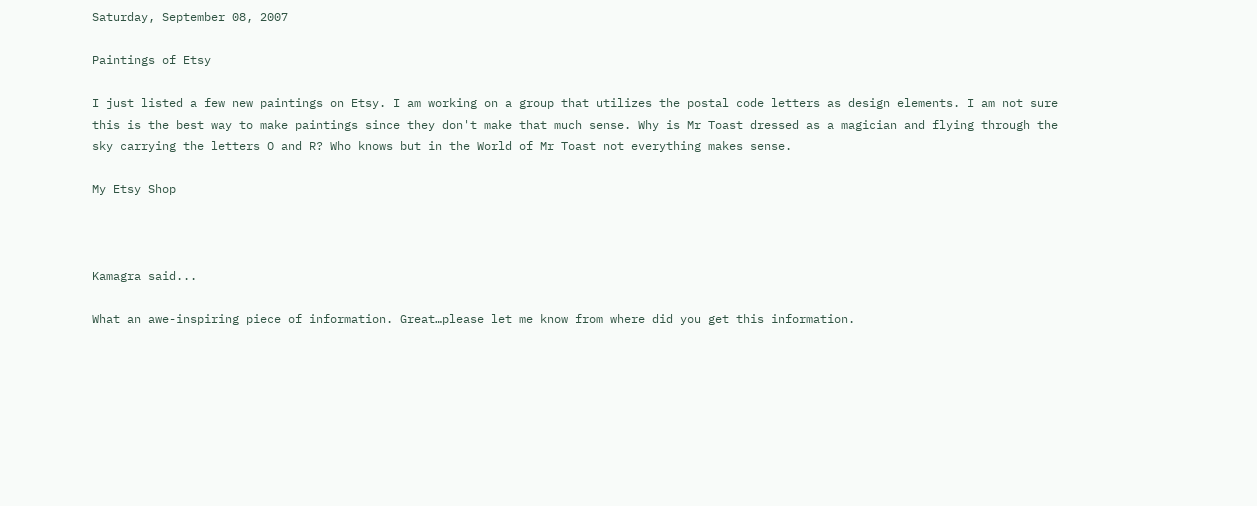Saturday, September 08, 2007

Paintings of Etsy

I just listed a few new paintings on Etsy. I am working on a group that utilizes the postal code letters as design elements. I am not sure this is the best way to make paintings since they don't make that much sense. Why is Mr Toast dressed as a magician and flying through the sky carrying the letters O and R? Who knows but in the World of Mr Toast not everything makes sense.

My Etsy Shop



Kamagra said...

What an awe-inspiring piece of information. Great…please let me know from where did you get this information.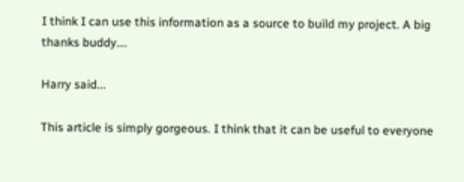I think I can use this information as a source to build my project. A big thanks buddy….

Harry said...

This article is simply gorgeous. I think that it can be useful to everyone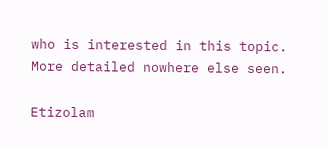who is interested in this topic. More detailed nowhere else seen.

Etizolam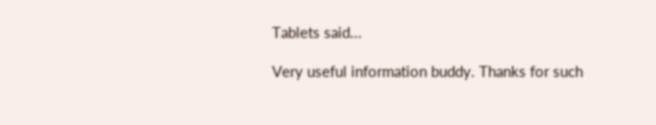Tablets said...

Very useful information buddy. Thanks for such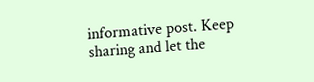informative post. Keep sharing and let the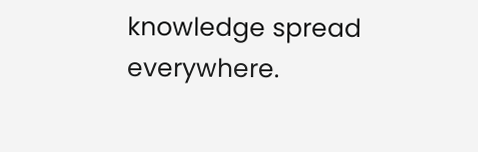knowledge spread everywhere.